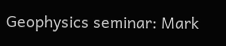Geophysics seminar: Mark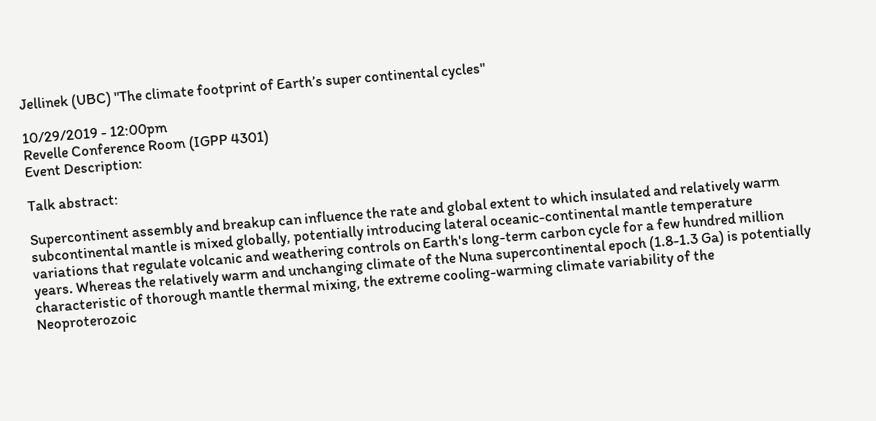Jellinek (UBC) "The climate footprint of Earth’s super continental cycles"

10/29/2019 - 12:00pm
Revelle Conference Room (IGPP 4301)
Event Description:

Talk abstract:

Supercontinent assembly and breakup can influence the rate and global extent to which insulated and relatively warm subcontinental mantle is mixed globally, potentially introducing lateral oceanic-continental mantle temperature variations that regulate volcanic and weathering controls on Earth's long-term carbon cycle for a few hundred million years. Whereas the relatively warm and unchanging climate of the Nuna supercontinental epoch (1.8-1.3 Ga) is potentially characteristic of thorough mantle thermal mixing, the extreme cooling-warming climate variability of the Neoproterozoic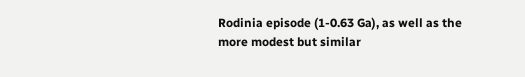Rodinia episode (1-0.63 Ga), as well as the more modest but similar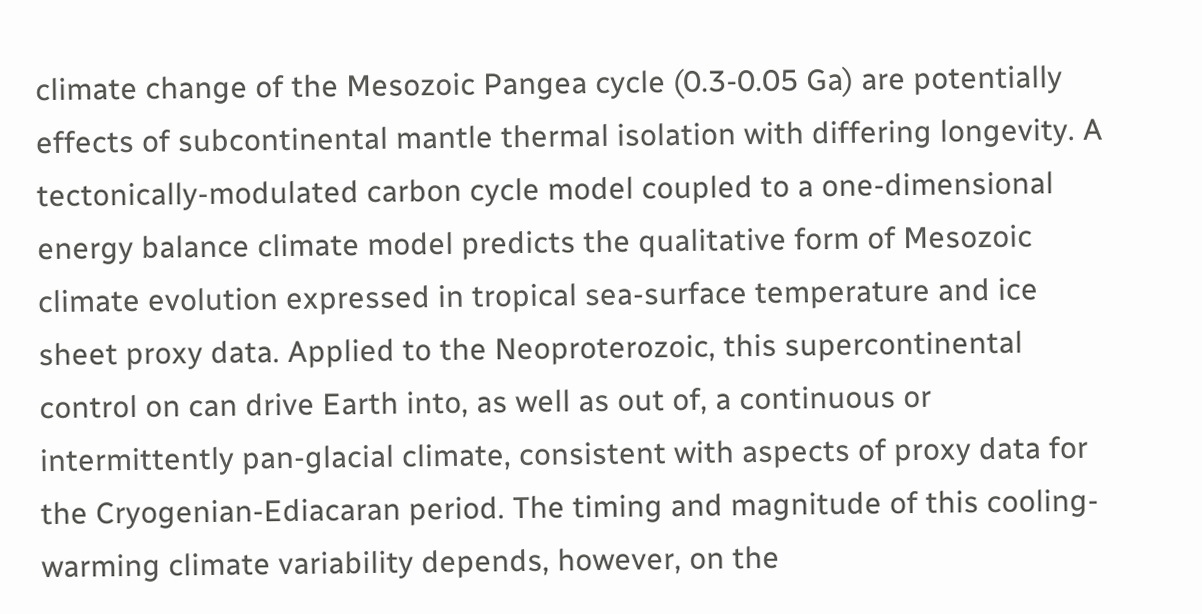climate change of the Mesozoic Pangea cycle (0.3-0.05 Ga) are potentially effects of subcontinental mantle thermal isolation with differing longevity. A tectonically-modulated carbon cycle model coupled to a one-dimensional energy balance climate model predicts the qualitative form of Mesozoic climate evolution expressed in tropical sea-surface temperature and ice sheet proxy data. Applied to the Neoproterozoic, this supercontinental control on can drive Earth into, as well as out of, a continuous or intermittently pan-glacial climate, consistent with aspects of proxy data for the Cryogenian-Ediacaran period. The timing and magnitude of this cooling-warming climate variability depends, however, on the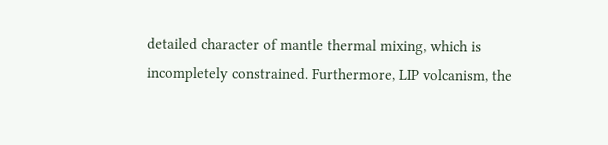detailed character of mantle thermal mixing, which is incompletely constrained. Furthermore, LIP volcanism, the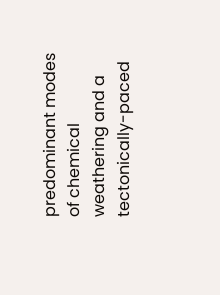predominant modes of chemical weathering and a tectonically-paced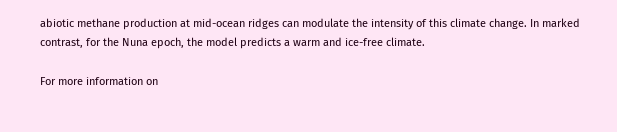abiotic methane production at mid-ocean ridges can modulate the intensity of this climate change. In marked contrast, for the Nuna epoch, the model predicts a warm and ice-free climate.

For more information on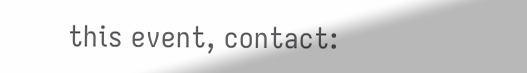this event, contact: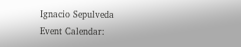Ignacio Sepulveda
Event Calendar: